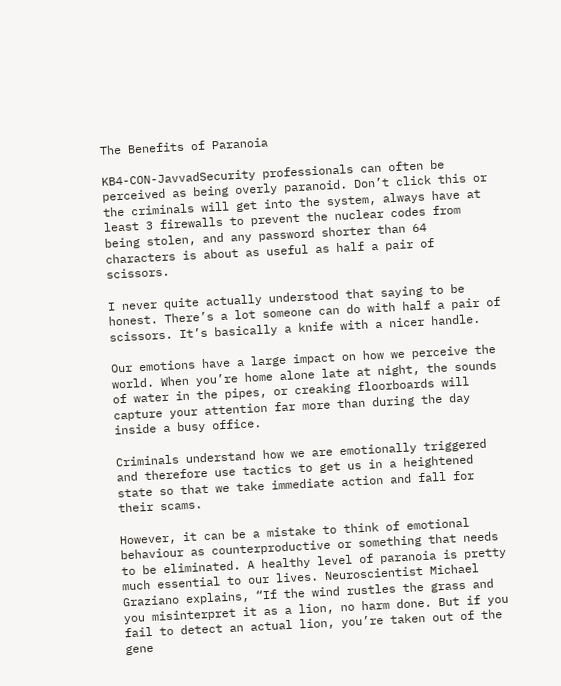The Benefits of Paranoia

KB4-CON-JavvadSecurity professionals can often be perceived as being overly paranoid. Don’t click this or the criminals will get into the system, always have at least 3 firewalls to prevent the nuclear codes from being stolen, and any password shorter than 64 characters is about as useful as half a pair of scissors.

I never quite actually understood that saying to be honest. There’s a lot someone can do with half a pair of scissors. It’s basically a knife with a nicer handle.

Our emotions have a large impact on how we perceive the world. When you’re home alone late at night, the sounds of water in the pipes, or creaking floorboards will capture your attention far more than during the day inside a busy office.

Criminals understand how we are emotionally triggered and therefore use tactics to get us in a heightened state so that we take immediate action and fall for their scams.

However, it can be a mistake to think of emotional behaviour as counterproductive or something that needs to be eliminated. A healthy level of paranoia is pretty much essential to our lives. Neuroscientist Michael Graziano explains, “If the wind rustles the grass and you misinterpret it as a lion, no harm done. But if you fail to detect an actual lion, you’re taken out of the gene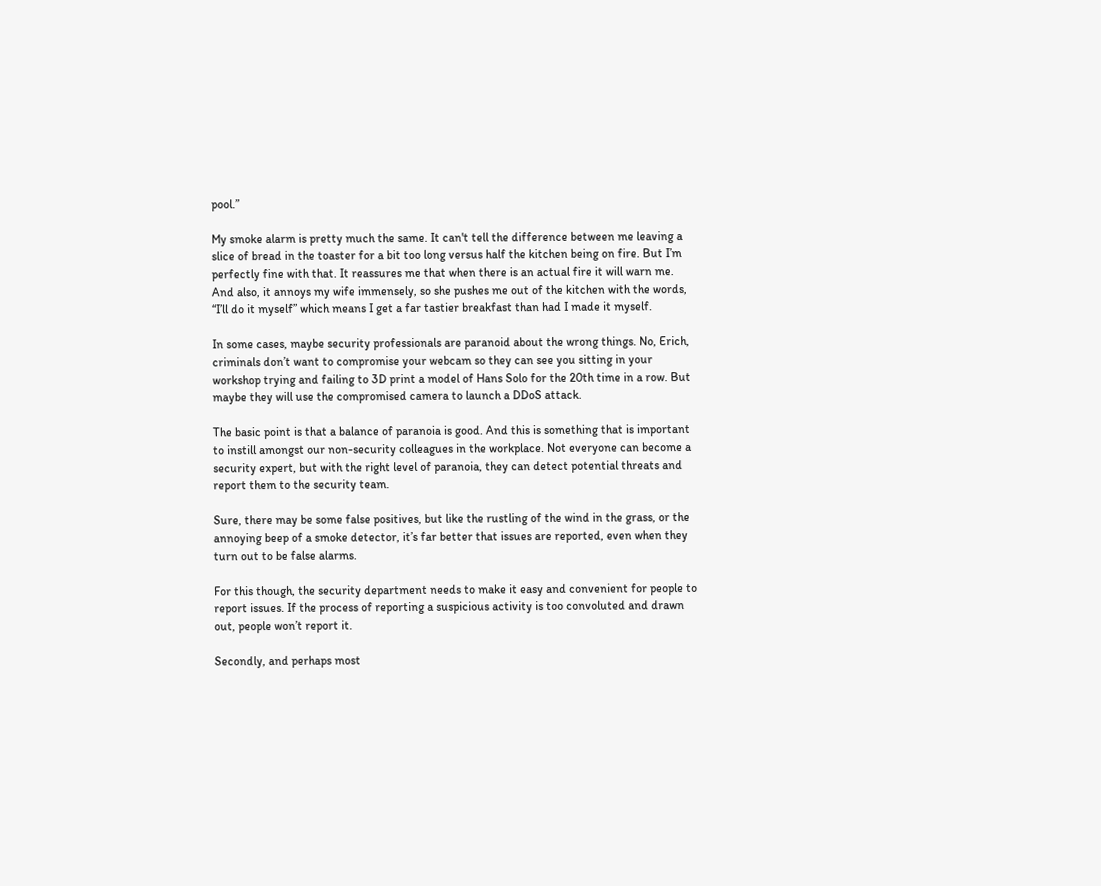pool.”

My smoke alarm is pretty much the same. It can't tell the difference between me leaving a slice of bread in the toaster for a bit too long versus half the kitchen being on fire. But I’m perfectly fine with that. It reassures me that when there is an actual fire it will warn me. And also, it annoys my wife immensely, so she pushes me out of the kitchen with the words, “I’ll do it myself” which means I get a far tastier breakfast than had I made it myself.

In some cases, maybe security professionals are paranoid about the wrong things. No, Erich, criminals don’t want to compromise your webcam so they can see you sitting in your workshop trying and failing to 3D print a model of Hans Solo for the 20th time in a row. But maybe they will use the compromised camera to launch a DDoS attack.

The basic point is that a balance of paranoia is good. And this is something that is important to instill amongst our non-security colleagues in the workplace. Not everyone can become a security expert, but with the right level of paranoia, they can detect potential threats and report them to the security team.

Sure, there may be some false positives, but like the rustling of the wind in the grass, or the annoying beep of a smoke detector, it’s far better that issues are reported, even when they turn out to be false alarms.

For this though, the security department needs to make it easy and convenient for people to report issues. If the process of reporting a suspicious activity is too convoluted and drawn out, people won’t report it.

Secondly, and perhaps most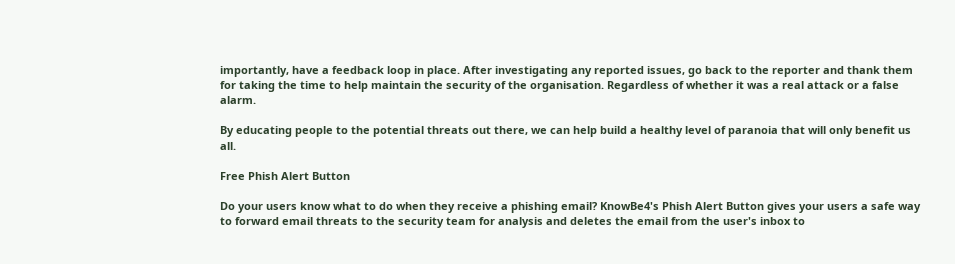importantly, have a feedback loop in place. After investigating any reported issues, go back to the reporter and thank them for taking the time to help maintain the security of the organisation. Regardless of whether it was a real attack or a false alarm.

By educating people to the potential threats out there, we can help build a healthy level of paranoia that will only benefit us all.

Free Phish Alert Button

Do your users know what to do when they receive a phishing email? KnowBe4's Phish Alert Button gives your users a safe way to forward email threats to the security team for analysis and deletes the email from the user's inbox to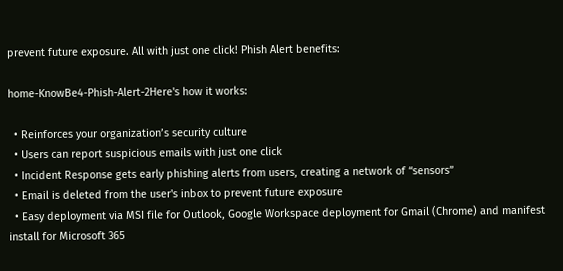prevent future exposure. All with just one click! Phish Alert benefits:

home-KnowBe4-Phish-Alert-2Here's how it works:

  • Reinforces your organization’s security culture
  • Users can report suspicious emails with just one click
  • Incident Response gets early phishing alerts from users, creating a network of “sensors”
  • Email is deleted from the user's inbox to prevent future exposure
  • Easy deployment via MSI file for Outlook, Google Workspace deployment for Gmail (Chrome) and manifest install for Microsoft 365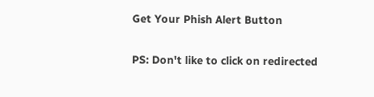Get Your Phish Alert Button

PS: Don't like to click on redirected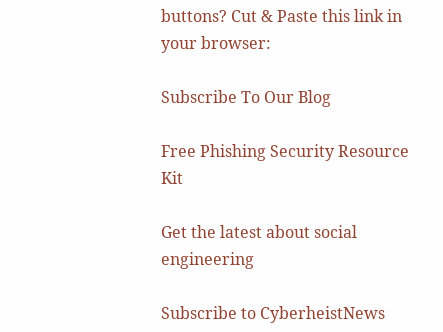buttons? Cut & Paste this link in your browser:

Subscribe To Our Blog

Free Phishing Security Resource Kit

Get the latest about social engineering

Subscribe to CyberheistNews